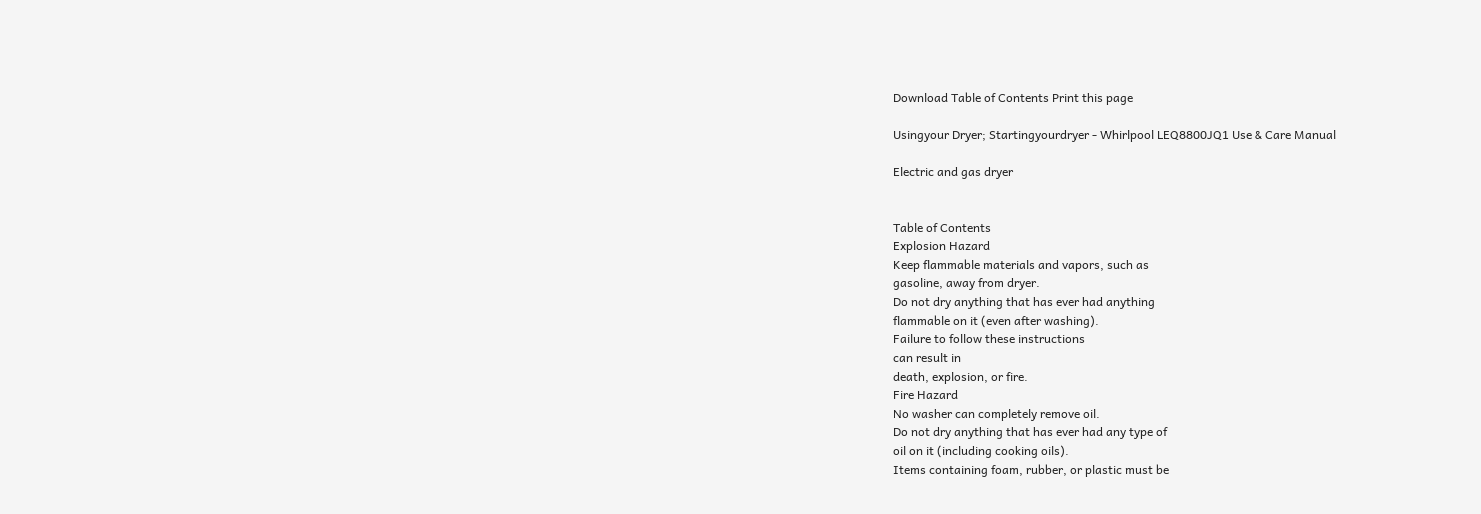Download Table of Contents Print this page

Usingyour Dryer; Startingyourdryer - Whirlpool LEQ8800JQ1 Use & Care Manual

Electric and gas dryer


Table of Contents
Explosion Hazard
Keep flammable materials and vapors, such as
gasoline, away from dryer.
Do not dry anything that has ever had anything
flammable on it (even after washing).
Failure to follow these instructions
can result in
death, explosion, or fire.
Fire Hazard
No washer can completely remove oil.
Do not dry anything that has ever had any type of
oil on it (including cooking oils).
Items containing foam, rubber, or plastic must be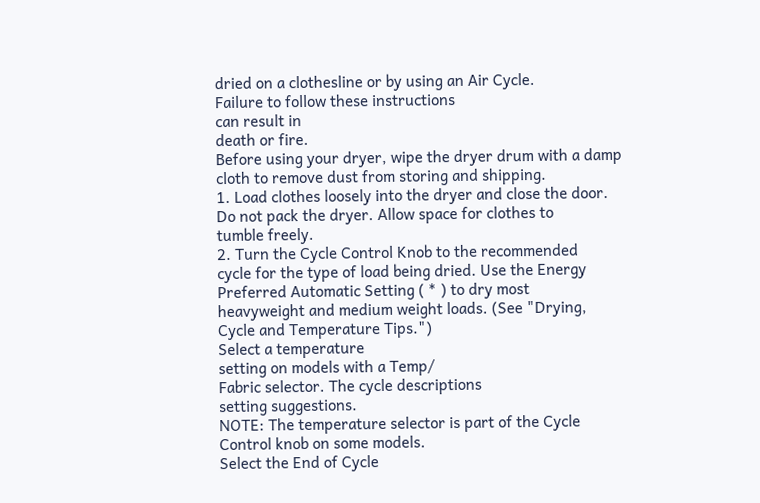dried on a clothesline or by using an Air Cycle.
Failure to follow these instructions
can result in
death or fire.
Before using your dryer, wipe the dryer drum with a damp
cloth to remove dust from storing and shipping.
1. Load clothes loosely into the dryer and close the door.
Do not pack the dryer. Allow space for clothes to
tumble freely.
2. Turn the Cycle Control Knob to the recommended
cycle for the type of load being dried. Use the Energy
Preferred Automatic Setting ( * ) to dry most
heavyweight and medium weight loads. (See "Drying,
Cycle and Temperature Tips.")
Select a temperature
setting on models with a Temp/
Fabric selector. The cycle descriptions
setting suggestions.
NOTE: The temperature selector is part of the Cycle
Control knob on some models.
Select the End of Cycle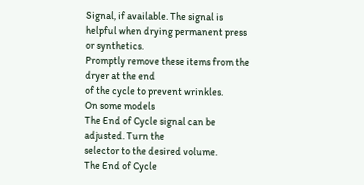Signal, if available. The signal is
helpful when drying permanent press or synthetics.
Promptly remove these items from the dryer at the end
of the cycle to prevent wrinkles.
On some models
The End of Cycle signal can be adjusted. Turn the
selector to the desired volume.
The End of Cycle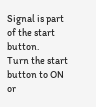Signal is part of the start button.
Turn the start button to ON or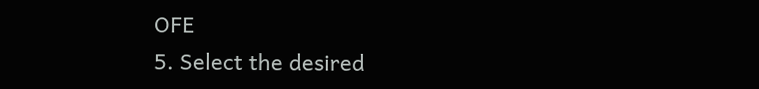OFE
5. Select the desired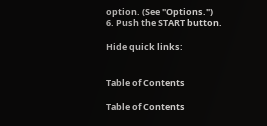option. (See "Options.")
6. Push the START button.

Hide quick links:


Table of Contents

Table of Contents